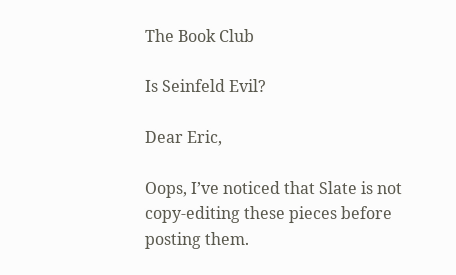The Book Club

Is Seinfeld Evil?

Dear Eric,

Oops, I’ve noticed that Slate is not copy-editing these pieces before posting them.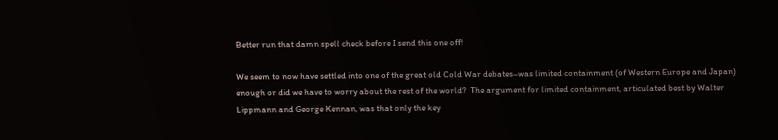Better run that damn spell check before I send this one off!

We seem to now have settled into one of the great old Cold War debates–was limited containment (of Western Europe and Japan) enough or did we have to worry about the rest of the world?  The argument for limited containment, articulated best by Walter Lippmann and George Kennan, was that only the key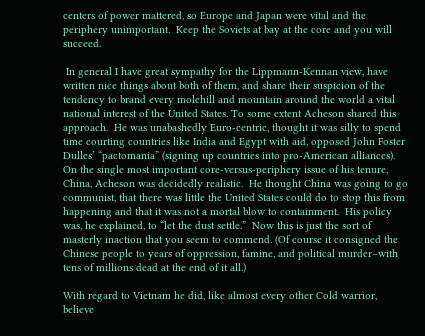centers of power mattered, so Europe and Japan were vital and the periphery unimportant.  Keep the Soviets at bay at the core and you will succeed.

 In general I have great sympathy for the Lippmann-Kennan view, have written nice things about both of them, and share their suspicion of the tendency to brand every molehill and mountain around the world a vital national interest of the United States. To some extent Acheson shared this approach.  He was unabashedly Euro-centric, thought it was silly to spend time courting countries like India and Egypt with aid, opposed John Foster Dulles’ “pactomania” (signing up countries into pro-American alliances).  On the single most important core-versus-periphery issue of his tenure, China, Acheson was decidedly realistic.  He thought China was going to go communist, that there was little the United States could do to stop this from happening and that it was not a mortal blow to containment.  His policy was, he explained, to “let the dust settle.”  Now this is just the sort of masterly inaction that you seem to commend. (Of course it consigned the Chinese people to years of oppression, famine, and political murder–with tens of millions dead at the end of it all.)

With regard to Vietnam he did, like almost every other Cold warrior, believe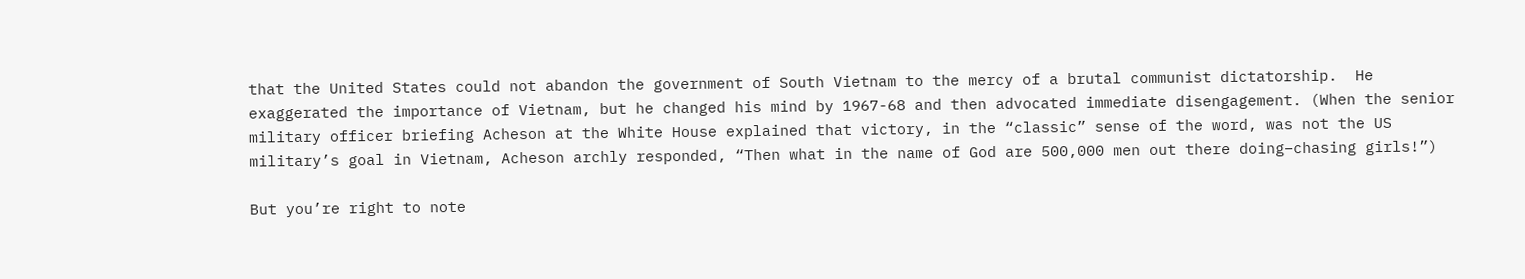that the United States could not abandon the government of South Vietnam to the mercy of a brutal communist dictatorship.  He exaggerated the importance of Vietnam, but he changed his mind by 1967-68 and then advocated immediate disengagement. (When the senior military officer briefing Acheson at the White House explained that victory, in the “classic” sense of the word, was not the US military’s goal in Vietnam, Acheson archly responded, “Then what in the name of God are 500,000 men out there doing–chasing girls!”)

But you’re right to note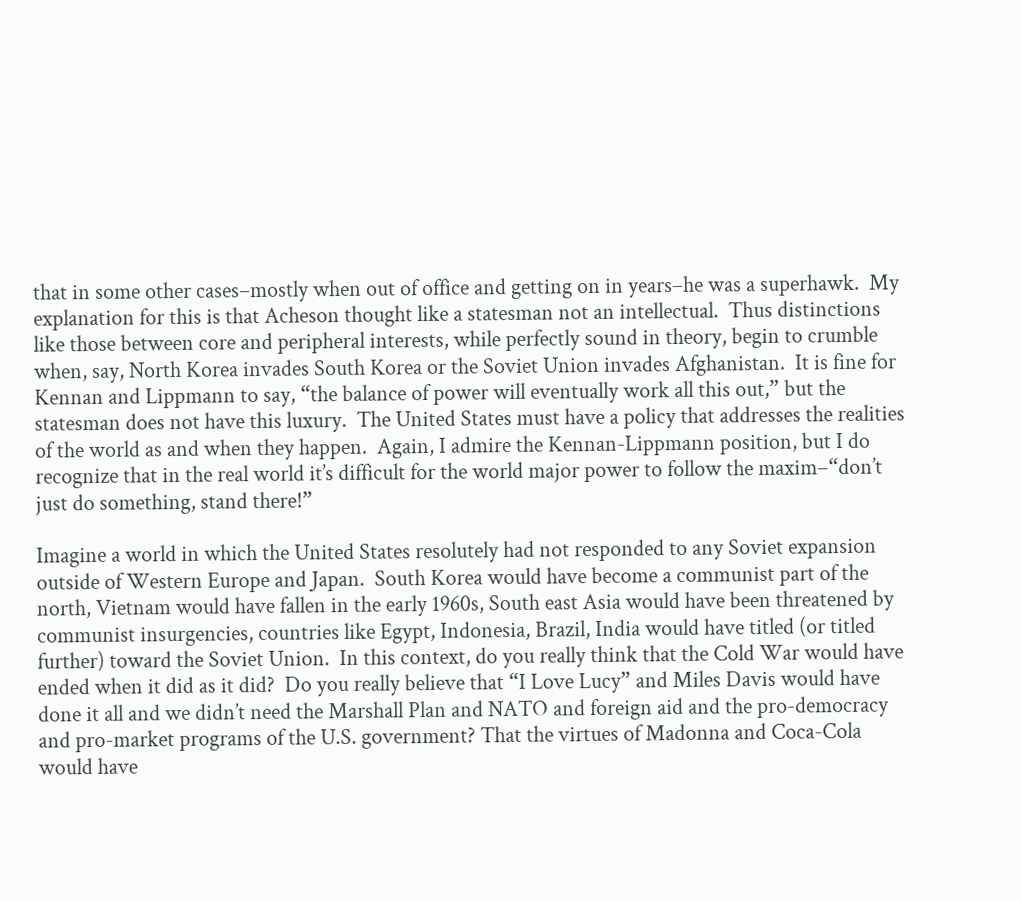that in some other cases–mostly when out of office and getting on in years–he was a superhawk.  My explanation for this is that Acheson thought like a statesman not an intellectual.  Thus distinctions like those between core and peripheral interests, while perfectly sound in theory, begin to crumble when, say, North Korea invades South Korea or the Soviet Union invades Afghanistan.  It is fine for Kennan and Lippmann to say, “the balance of power will eventually work all this out,” but the statesman does not have this luxury.  The United States must have a policy that addresses the realities of the world as and when they happen.  Again, I admire the Kennan-Lippmann position, but I do recognize that in the real world it’s difficult for the world major power to follow the maxim–“don’t just do something, stand there!”

Imagine a world in which the United States resolutely had not responded to any Soviet expansion outside of Western Europe and Japan.  South Korea would have become a communist part of the north, Vietnam would have fallen in the early 1960s, South east Asia would have been threatened by communist insurgencies, countries like Egypt, Indonesia, Brazil, India would have titled (or titled further) toward the Soviet Union.  In this context, do you really think that the Cold War would have ended when it did as it did?  Do you really believe that “I Love Lucy” and Miles Davis would have done it all and we didn’t need the Marshall Plan and NATO and foreign aid and the pro-democracy and pro-market programs of the U.S. government? That the virtues of Madonna and Coca-Cola would have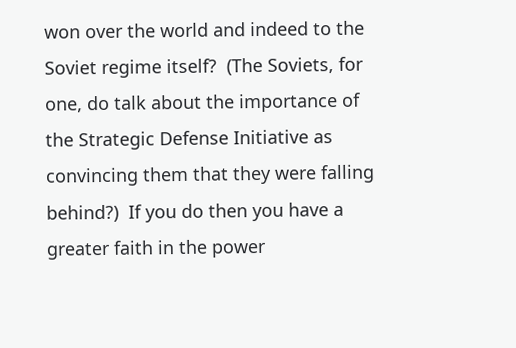won over the world and indeed to the Soviet regime itself?  (The Soviets, for one, do talk about the importance of the Strategic Defense Initiative as convincing them that they were falling behind?)  If you do then you have a greater faith in the power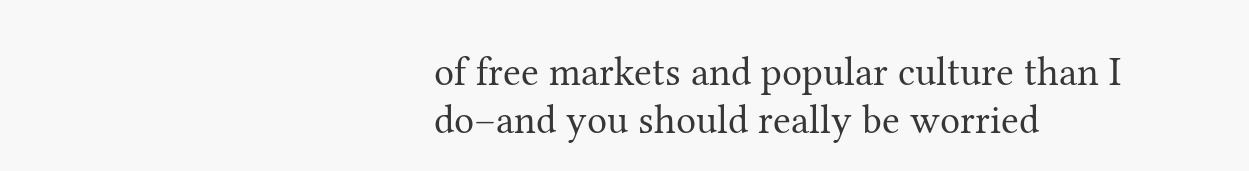of free markets and popular culture than I do–and you should really be worried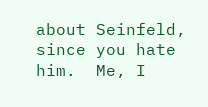about Seinfeld, since you hate him.  Me, I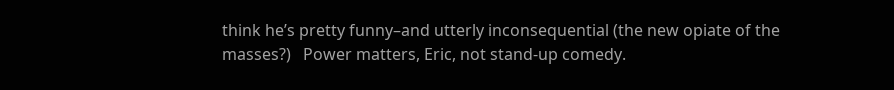think he’s pretty funny–and utterly inconsequential (the new opiate of the masses?)   Power matters, Eric, not stand-up comedy.